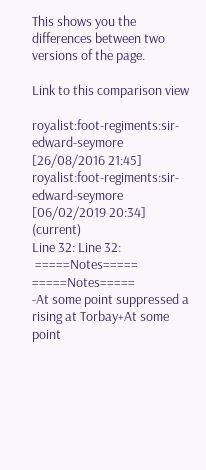This shows you the differences between two versions of the page.

Link to this comparison view

royalist:foot-regiments:sir-edward-seymore [26/08/2016 21:45]
royalist:foot-regiments:sir-edward-seymore [06/02/2019 20:34] (current)
Line 32: Line 32:
 =====Notes===== =====Notes=====
-At some point suppressed a rising at Torbay+At some point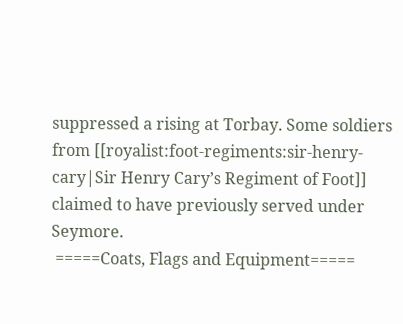suppressed a rising at Torbay. Some soldiers from [[royalist:foot-regiments:sir-henry-cary|Sir Henry Cary’s Regiment of Foot]] claimed to have previously served under Seymore.
 =====Coats, Flags and Equipment=====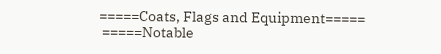=====Coats, Flags and Equipment=====
 =====Notable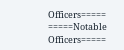Officers===== =====Notable Officers=====